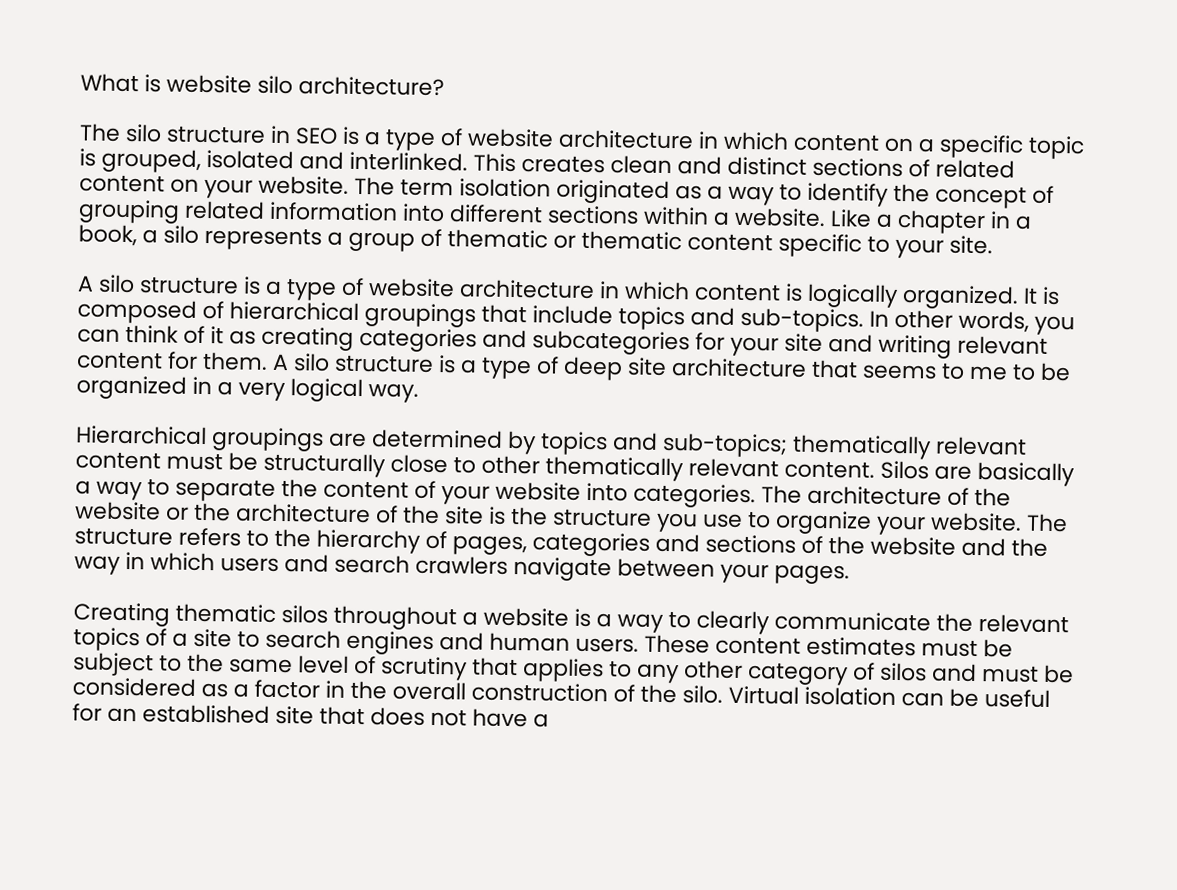What is website silo architecture?

The silo structure in SEO is a type of website architecture in which content on a specific topic is grouped, isolated and interlinked. This creates clean and distinct sections of related content on your website. The term isolation originated as a way to identify the concept of grouping related information into different sections within a website. Like a chapter in a book, a silo represents a group of thematic or thematic content specific to your site.

A silo structure is a type of website architecture in which content is logically organized. It is composed of hierarchical groupings that include topics and sub-topics. In other words, you can think of it as creating categories and subcategories for your site and writing relevant content for them. A silo structure is a type of deep site architecture that seems to me to be organized in a very logical way.

Hierarchical groupings are determined by topics and sub-topics; thematically relevant content must be structurally close to other thematically relevant content. Silos are basically a way to separate the content of your website into categories. The architecture of the website or the architecture of the site is the structure you use to organize your website. The structure refers to the hierarchy of pages, categories and sections of the website and the way in which users and search crawlers navigate between your pages.

Creating thematic silos throughout a website is a way to clearly communicate the relevant topics of a site to search engines and human users. These content estimates must be subject to the same level of scrutiny that applies to any other category of silos and must be considered as a factor in the overall construction of the silo. Virtual isolation can be useful for an established site that does not have a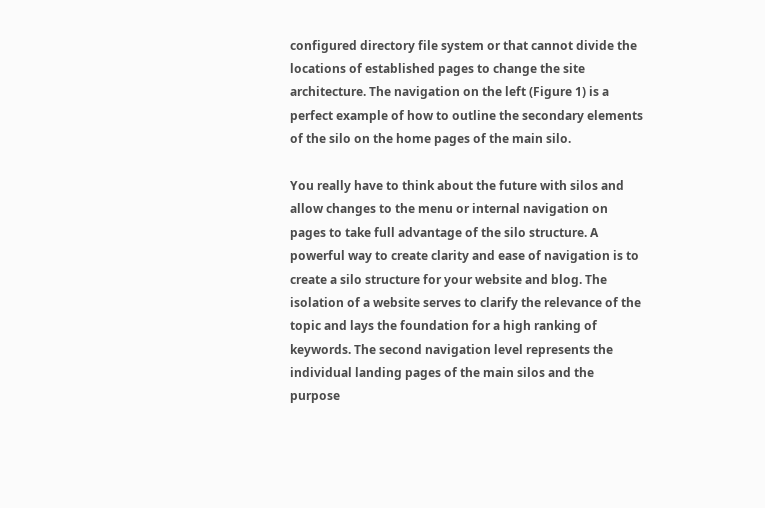configured directory file system or that cannot divide the locations of established pages to change the site architecture. The navigation on the left (Figure 1) is a perfect example of how to outline the secondary elements of the silo on the home pages of the main silo.

You really have to think about the future with silos and allow changes to the menu or internal navigation on pages to take full advantage of the silo structure. A powerful way to create clarity and ease of navigation is to create a silo structure for your website and blog. The isolation of a website serves to clarify the relevance of the topic and lays the foundation for a high ranking of keywords. The second navigation level represents the individual landing pages of the main silos and the purpose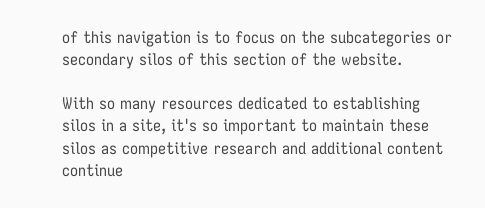of this navigation is to focus on the subcategories or secondary silos of this section of the website.

With so many resources dedicated to establishing silos in a site, it's so important to maintain these silos as competitive research and additional content continue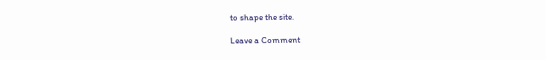to shape the site.

Leave a Comment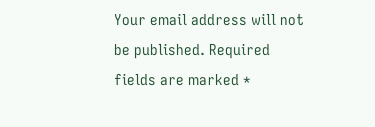Your email address will not be published. Required fields are marked *